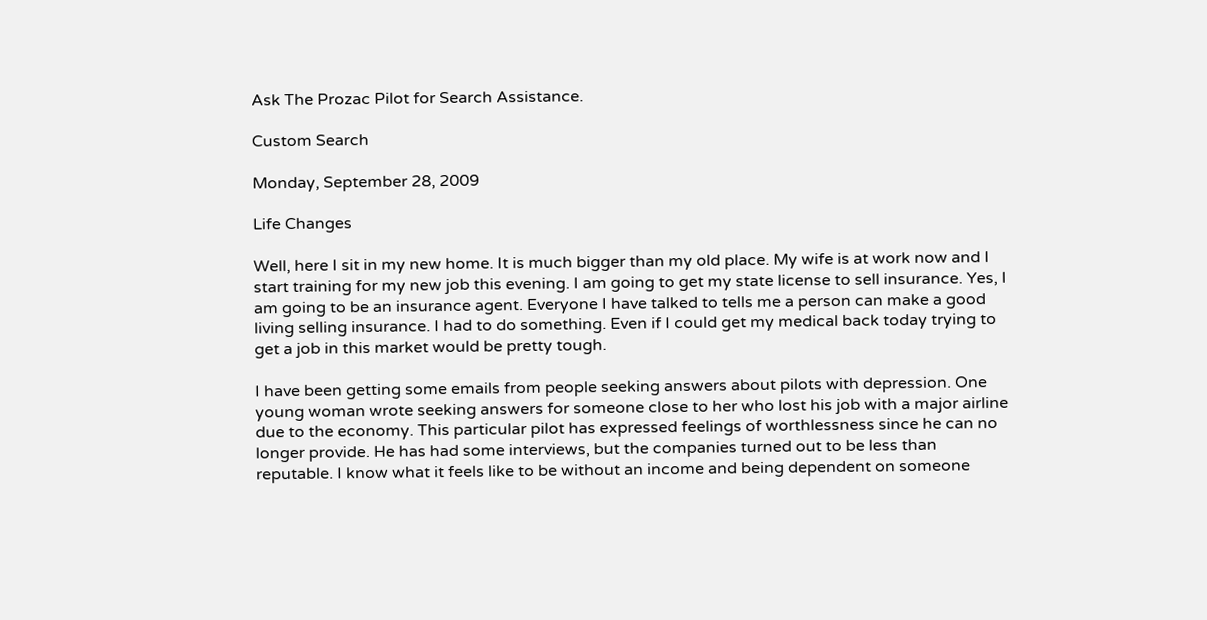Ask The Prozac Pilot for Search Assistance.

Custom Search

Monday, September 28, 2009

Life Changes

Well, here I sit in my new home. It is much bigger than my old place. My wife is at work now and I start training for my new job this evening. I am going to get my state license to sell insurance. Yes, I am going to be an insurance agent. Everyone I have talked to tells me a person can make a good living selling insurance. I had to do something. Even if I could get my medical back today trying to get a job in this market would be pretty tough.

I have been getting some emails from people seeking answers about pilots with depression. One young woman wrote seeking answers for someone close to her who lost his job with a major airline due to the economy. This particular pilot has expressed feelings of worthlessness since he can no longer provide. He has had some interviews, but the companies turned out to be less than reputable. I know what it feels like to be without an income and being dependent on someone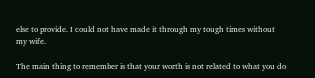else to provide. I could not have made it through my tough times without my wife.

The main thing to remember is that your worth is not related to what you do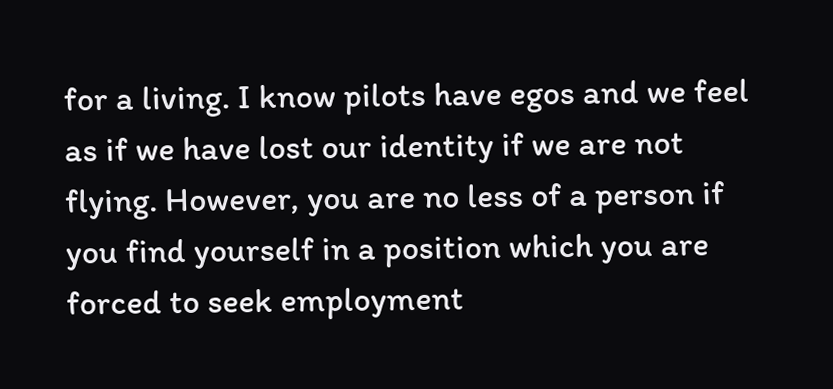for a living. I know pilots have egos and we feel as if we have lost our identity if we are not flying. However, you are no less of a person if you find yourself in a position which you are forced to seek employment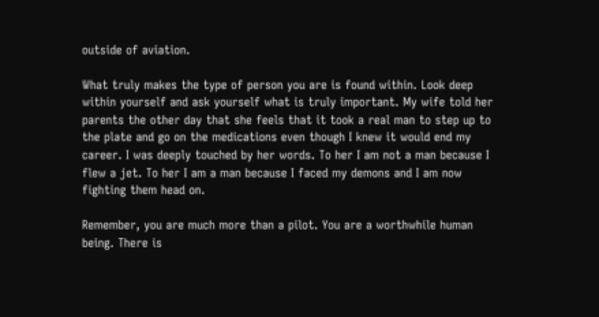outside of aviation.

What truly makes the type of person you are is found within. Look deep within yourself and ask yourself what is truly important. My wife told her parents the other day that she feels that it took a real man to step up to the plate and go on the medications even though I knew it would end my career. I was deeply touched by her words. To her I am not a man because I flew a jet. To her I am a man because I faced my demons and I am now fighting them head on.

Remember, you are much more than a pilot. You are a worthwhile human being. There is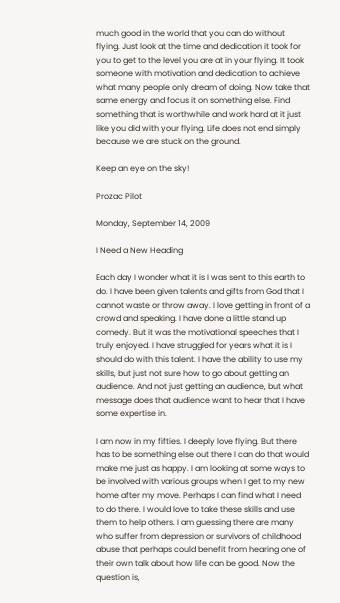much good in the world that you can do without flying. Just look at the time and dedication it took for you to get to the level you are at in your flying. It took someone with motivation and dedication to achieve what many people only dream of doing. Now take that same energy and focus it on something else. Find something that is worthwhile and work hard at it just like you did with your flying. Life does not end simply because we are stuck on the ground.

Keep an eye on the sky!

Prozac Pilot

Monday, September 14, 2009

I Need a New Heading

Each day I wonder what it is I was sent to this earth to do. I have been given talents and gifts from God that I cannot waste or throw away. I love getting in front of a crowd and speaking. I have done a little stand up comedy. But it was the motivational speeches that I truly enjoyed. I have struggled for years what it is I should do with this talent. I have the ability to use my skills, but just not sure how to go about getting an audience. And not just getting an audience, but what message does that audience want to hear that I have some expertise in.

I am now in my fifties. I deeply love flying. But there has to be something else out there I can do that would make me just as happy. I am looking at some ways to be involved with various groups when I get to my new home after my move. Perhaps I can find what I need to do there. I would love to take these skills and use them to help others. I am guessing there are many who suffer from depression or survivors of childhood abuse that perhaps could benefit from hearing one of their own talk about how life can be good. Now the question is,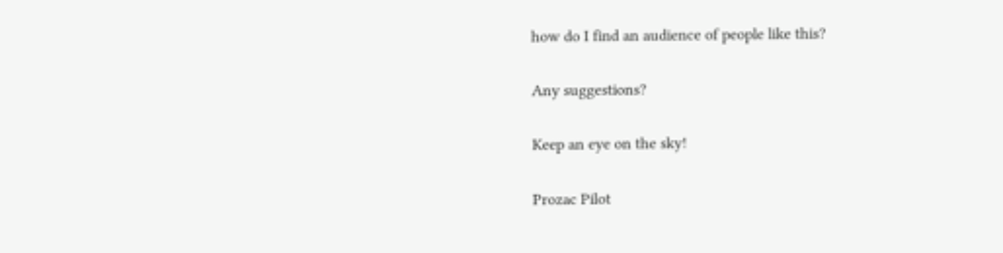how do I find an audience of people like this?

Any suggestions?

Keep an eye on the sky!

Prozac Pilot